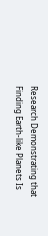Research Demonstrating that Finding Earth-like Planets Is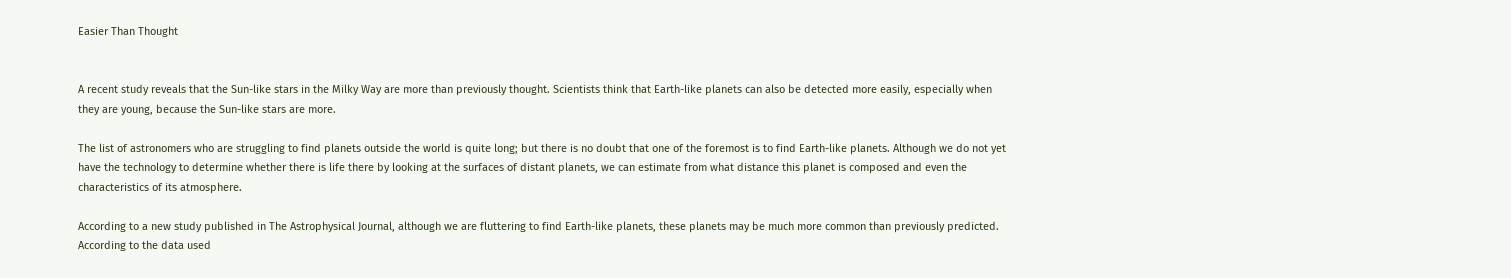Easier Than Thought


A recent study reveals that the Sun-like stars in the Milky Way are more than previously thought. Scientists think that Earth-like planets can also be detected more easily, especially when they are young, because the Sun-like stars are more.

The list of astronomers who are struggling to find planets outside the world is quite long; but there is no doubt that one of the foremost is to find Earth-like planets. Although we do not yet have the technology to determine whether there is life there by looking at the surfaces of distant planets, we can estimate from what distance this planet is composed and even the characteristics of its atmosphere.

According to a new study published in The Astrophysical Journal, although we are fluttering to find Earth-like planets, these planets may be much more common than previously predicted. According to the data used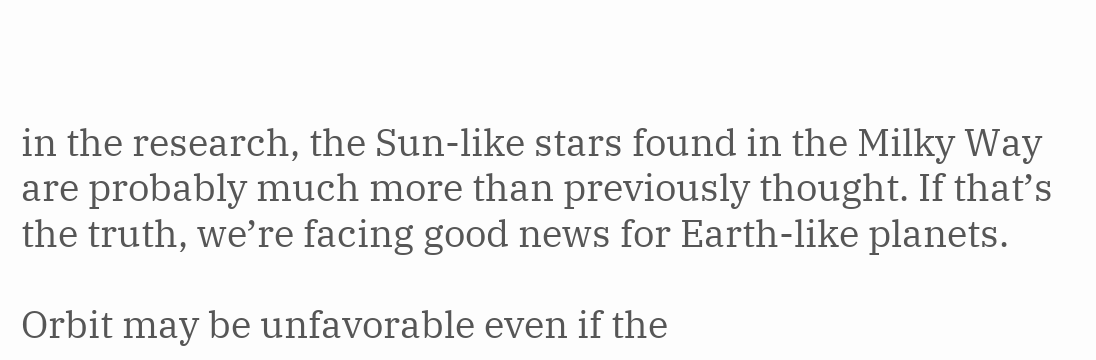in the research, the Sun-like stars found in the Milky Way are probably much more than previously thought. If that’s the truth, we’re facing good news for Earth-like planets.

Orbit may be unfavorable even if the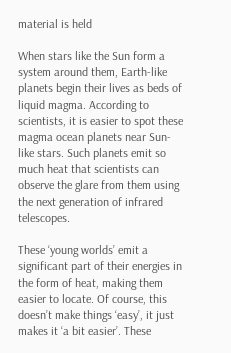material is held

When stars like the Sun form a system around them, Earth-like planets begin their lives as beds of liquid magma. According to scientists, it is easier to spot these magma ocean planets near Sun-like stars. Such planets emit so much heat that scientists can observe the glare from them using the next generation of infrared telescopes.

These ‘young worlds’ emit a significant part of their energies in the form of heat, making them easier to locate. Of course, this doesn’t make things ‘easy’, it just makes it ‘a bit easier’. These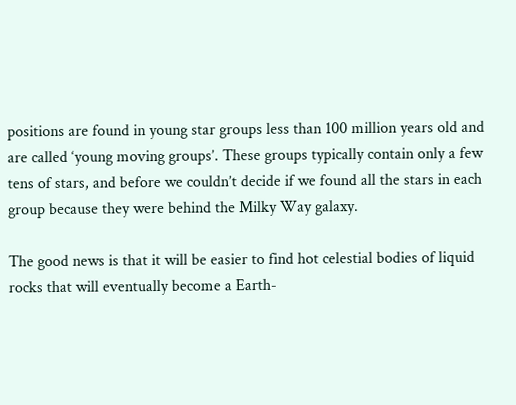positions are found in young star groups less than 100 million years old and are called ‘young moving groups’. These groups typically contain only a few tens of stars, and before we couldn’t decide if we found all the stars in each group because they were behind the Milky Way galaxy.

The good news is that it will be easier to find hot celestial bodies of liquid rocks that will eventually become a Earth-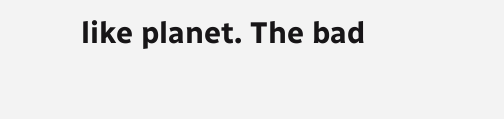like planet. The bad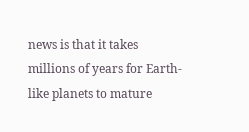news is that it takes millions of years for Earth-like planets to mature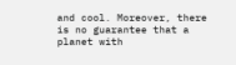and cool. Moreover, there is no guarantee that a planet with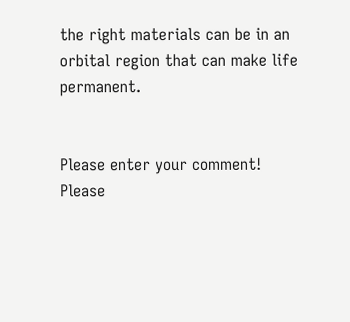the right materials can be in an orbital region that can make life permanent.


Please enter your comment!
Please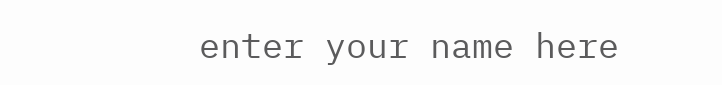enter your name here